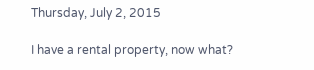Thursday, July 2, 2015

I have a rental property, now what?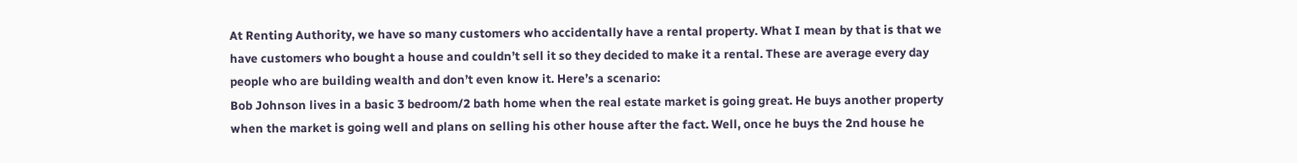At Renting Authority, we have so many customers who accidentally have a rental property. What I mean by that is that we have customers who bought a house and couldn’t sell it so they decided to make it a rental. These are average every day people who are building wealth and don’t even know it. Here’s a scenario:
Bob Johnson lives in a basic 3 bedroom/2 bath home when the real estate market is going great. He buys another property when the market is going well and plans on selling his other house after the fact. Well, once he buys the 2nd house he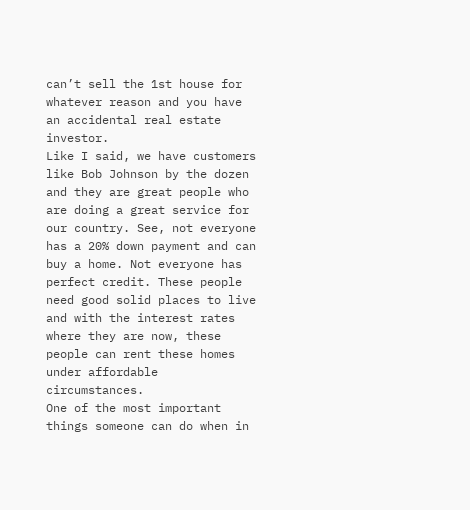can’t sell the 1st house for whatever reason and you have an accidental real estate investor.
Like I said, we have customers like Bob Johnson by the dozen and they are great people who are doing a great service for our country. See, not everyone has a 20% down payment and can buy a home. Not everyone has perfect credit. These people need good solid places to live and with the interest rates where they are now, these people can rent these homes under affordable circumstances.
One of the most important things someone can do when in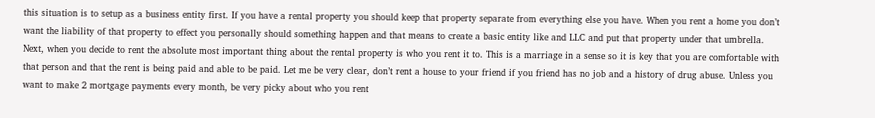this situation is to setup as a business entity first. If you have a rental property you should keep that property separate from everything else you have. When you rent a home you don’t want the liability of that property to effect you personally should something happen and that means to create a basic entity like and LLC and put that property under that umbrella.
Next, when you decide to rent the absolute most important thing about the rental property is who you rent it to. This is a marriage in a sense so it is key that you are comfortable with that person and that the rent is being paid and able to be paid. Let me be very clear, don’t rent a house to your friend if you friend has no job and a history of drug abuse. Unless you want to make 2 mortgage payments every month, be very picky about who you rent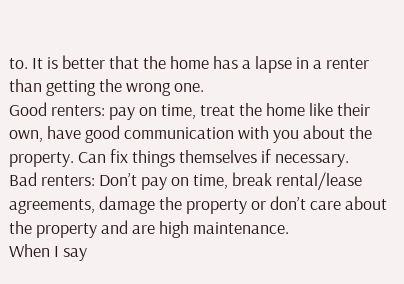to. It is better that the home has a lapse in a renter than getting the wrong one.
Good renters: pay on time, treat the home like their own, have good communication with you about the property. Can fix things themselves if necessary.
Bad renters: Don’t pay on time, break rental/lease agreements, damage the property or don’t care about the property and are high maintenance.
When I say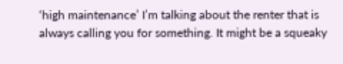‘high maintenance’ I’m talking about the renter that is always calling you for something. It might be a squeaky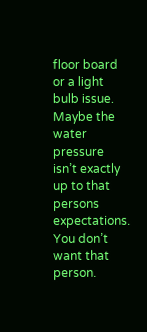floor board or a light bulb issue. Maybe the water pressure isn’t exactly up to that persons expectations. You don’t want that person.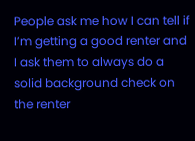People ask me how I can tell if I’m getting a good renter and I ask them to always do a solid background check on the renter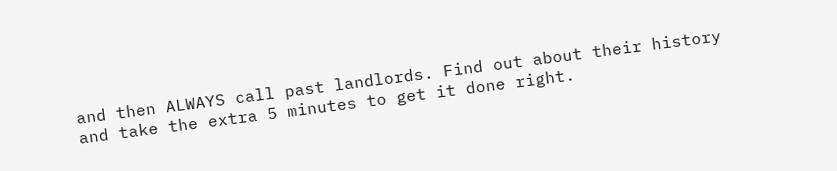and then ALWAYS call past landlords. Find out about their history and take the extra 5 minutes to get it done right.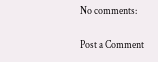No comments:

Post a Comment